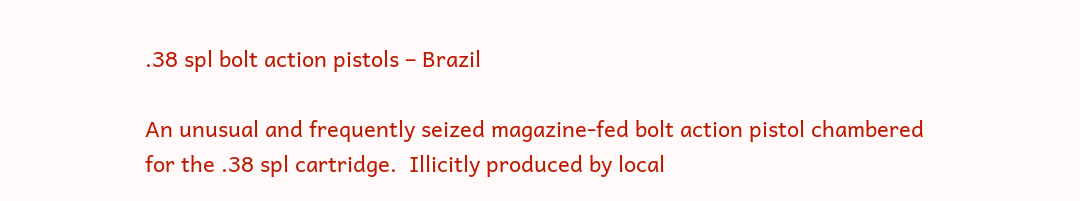.38 spl bolt action pistols – Brazil

An unusual and frequently seized magazine-fed bolt action pistol chambered for the .38 spl cartridge.  Illicitly produced by local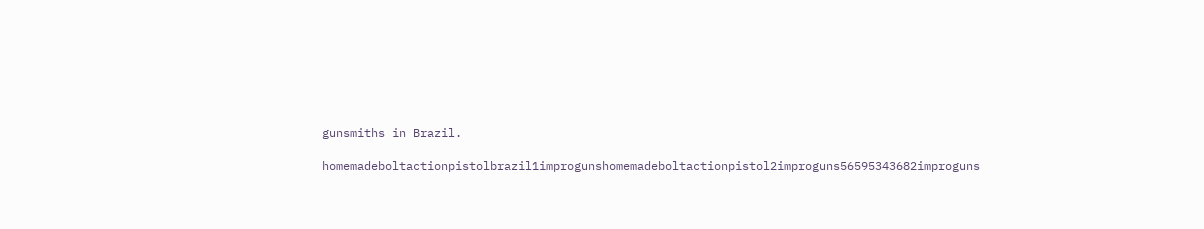gunsmiths in Brazil.

homemadeboltactionpistolbrazil1improgunshomemadeboltactionpistol2improguns56595343682improguns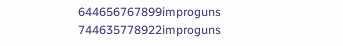644656767899improguns 744635778922improguns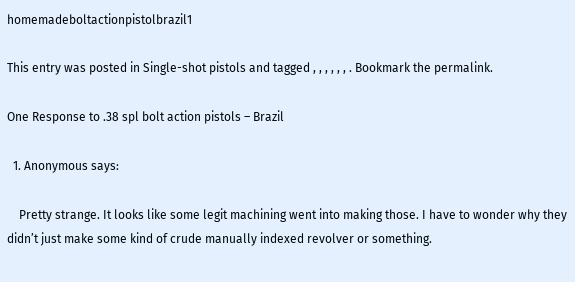homemadeboltactionpistolbrazil1

This entry was posted in Single-shot pistols and tagged , , , , , , . Bookmark the permalink.

One Response to .38 spl bolt action pistols – Brazil

  1. Anonymous says:

    Pretty strange. It looks like some legit machining went into making those. I have to wonder why they didn’t just make some kind of crude manually indexed revolver or something.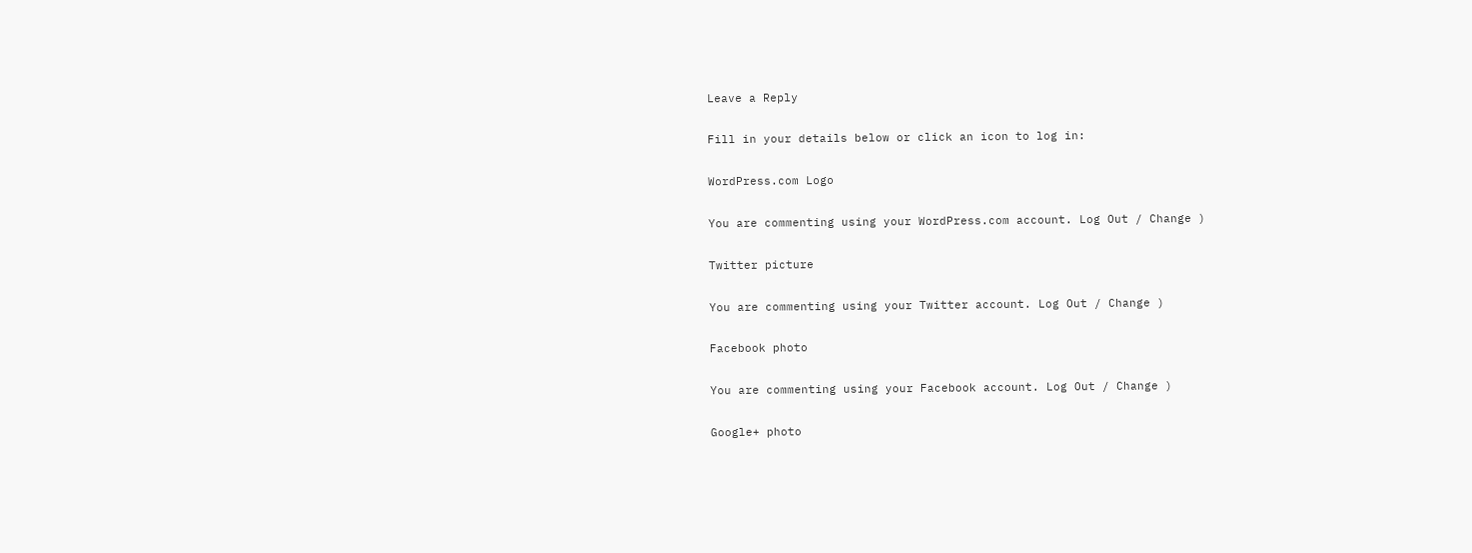Leave a Reply

Fill in your details below or click an icon to log in:

WordPress.com Logo

You are commenting using your WordPress.com account. Log Out / Change )

Twitter picture

You are commenting using your Twitter account. Log Out / Change )

Facebook photo

You are commenting using your Facebook account. Log Out / Change )

Google+ photo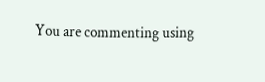You are commenting using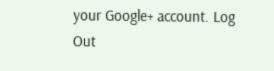your Google+ account. Log Out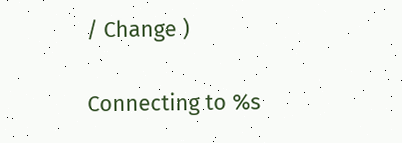/ Change )

Connecting to %s